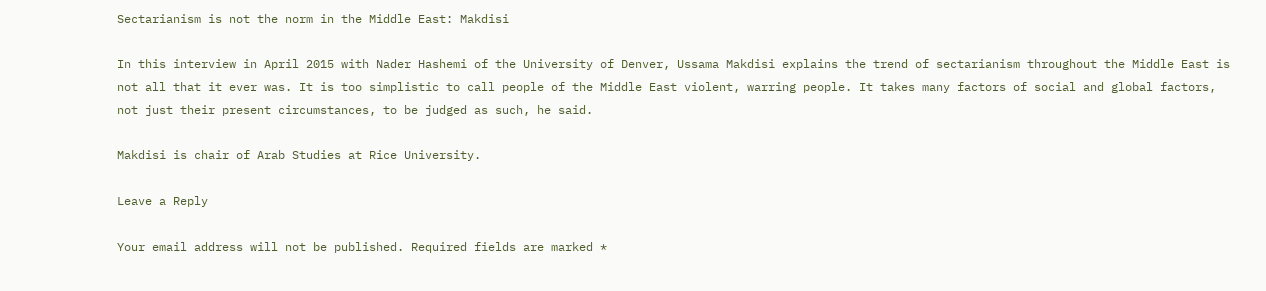Sectarianism is not the norm in the Middle East: Makdisi

In this interview in April 2015 with Nader Hashemi of the University of Denver, Ussama Makdisi explains the trend of sectarianism throughout the Middle East is not all that it ever was. It is too simplistic to call people of the Middle East violent, warring people. It takes many factors of social and global factors, not just their present circumstances, to be judged as such, he said.

Makdisi is chair of Arab Studies at Rice University.

Leave a Reply

Your email address will not be published. Required fields are marked *